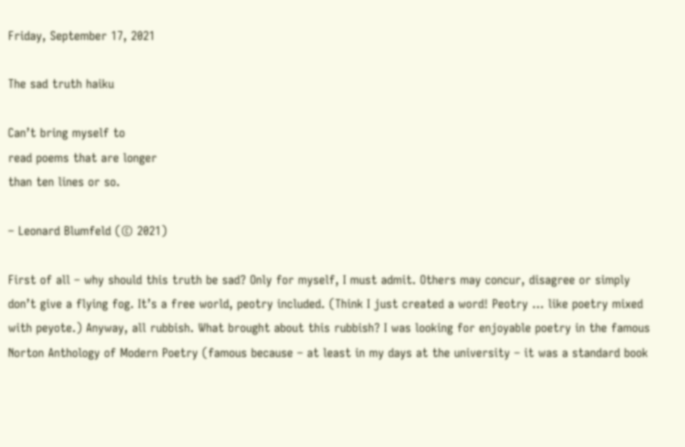Friday, September 17, 2021

The sad truth haiku

Can’t bring myself to
read poems that are longer
than ten lines or so.

– Leonard Blumfeld (© 2021)

First of all – why should this truth be sad? Only for myself, I must admit. Others may concur, disagree or simply don’t give a flying fog. It’s a free world, peotry included. (Think I just created a word! Peotry ... like poetry mixed with peyote.) Anyway, all rubbish. What brought about this rubbish? I was looking for enjoyable poetry in the famous Norton Anthology of Modern Poetry (famous because – at least in my days at the university – it was a standard book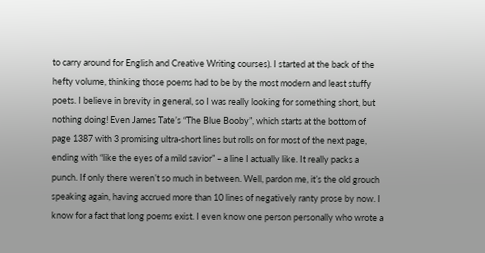to carry around for English and Creative Writing courses). I started at the back of the hefty volume, thinking those poems had to be by the most modern and least stuffy poets. I believe in brevity in general, so I was really looking for something short, but nothing doing! Even James Tate’s “The Blue Booby”, which starts at the bottom of page 1387 with 3 promising ultra-short lines but rolls on for most of the next page, ending with “like the eyes of a mild savior” – a line I actually like. It really packs a punch. If only there weren’t so much in between. Well, pardon me, it’s the old grouch speaking again, having accrued more than 10 lines of negatively ranty prose by now. I know for a fact that long poems exist. I even know one person personally who wrote a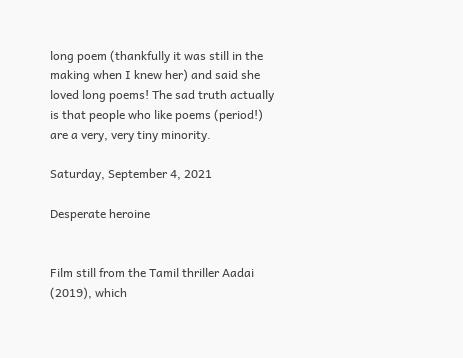long poem (thankfully it was still in the making when I knew her) and said she loved long poems! The sad truth actually is that people who like poems (period!) are a very, very tiny minority.

Saturday, September 4, 2021

Desperate heroine


Film still from the Tamil thriller Aadai (2019), which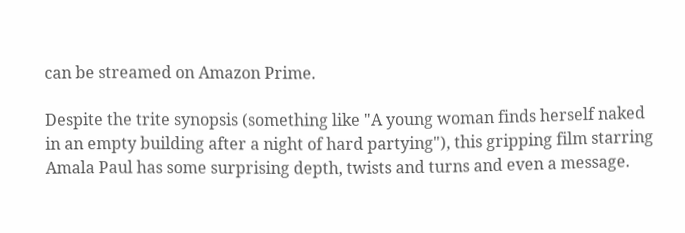can be streamed on Amazon Prime.

Despite the trite synopsis (something like "A young woman finds herself naked in an empty building after a night of hard partying"), this gripping film starring Amala Paul has some surprising depth, twists and turns and even a message.